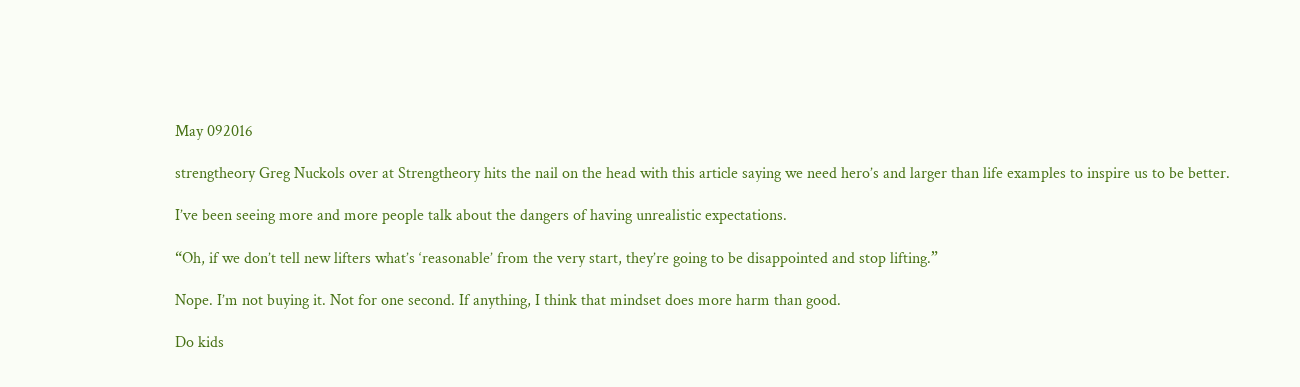May 092016

strengtheory Greg Nuckols over at Strengtheory hits the nail on the head with this article saying we need hero’s and larger than life examples to inspire us to be better.

I’ve been seeing more and more people talk about the dangers of having unrealistic expectations.

“Oh, if we don’t tell new lifters what’s ‘reasonable’ from the very start, they’re going to be disappointed and stop lifting.”

Nope. I’m not buying it. Not for one second. If anything, I think that mindset does more harm than good.

Do kids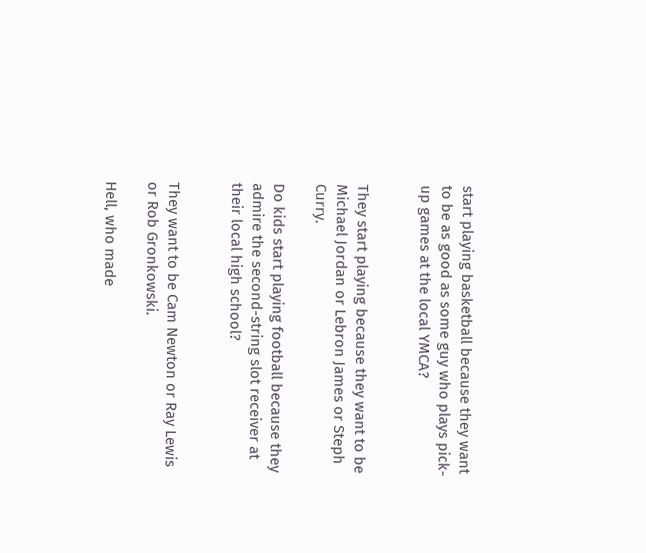start playing basketball because they want to be as good as some guy who plays pick-up games at the local YMCA?


They start playing because they want to be Michael Jordan or Lebron James or Steph Curry.

Do kids start playing football because they admire the second-string slot receiver at their local high school?


They want to be Cam Newton or Ray Lewis or Rob Gronkowski.

Hell, who made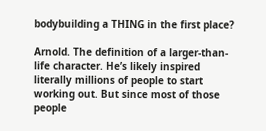bodybuilding a THING in the first place?

Arnold. The definition of a larger-than-life character. He’s likely inspired literally millions of people to start working out. But since most of those people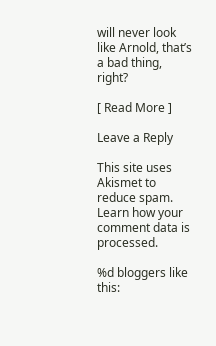will never look like Arnold, that’s a bad thing, right?

[ Read More ]

Leave a Reply

This site uses Akismet to reduce spam. Learn how your comment data is processed.

%d bloggers like this: